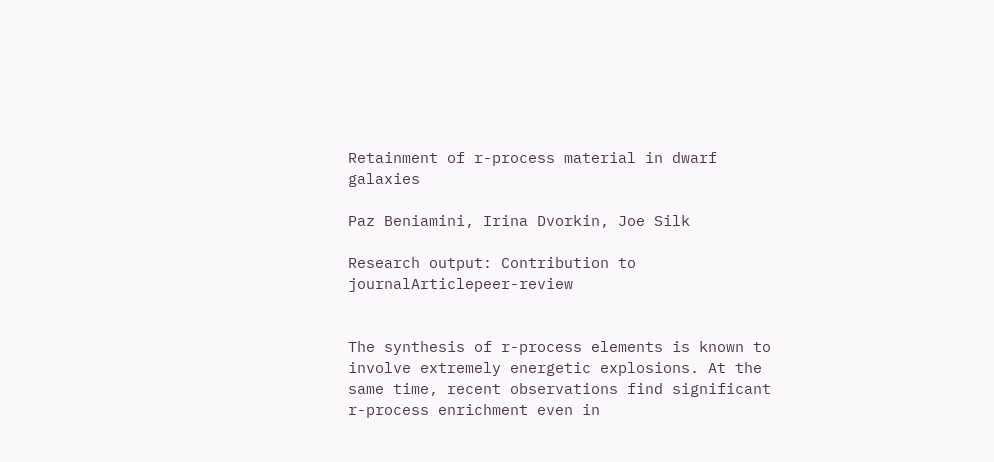Retainment of r-process material in dwarf galaxies

Paz Beniamini, Irina Dvorkin, Joe Silk

Research output: Contribution to journalArticlepeer-review


The synthesis of r-process elements is known to involve extremely energetic explosions. At the same time, recent observations find significant r-process enrichment even in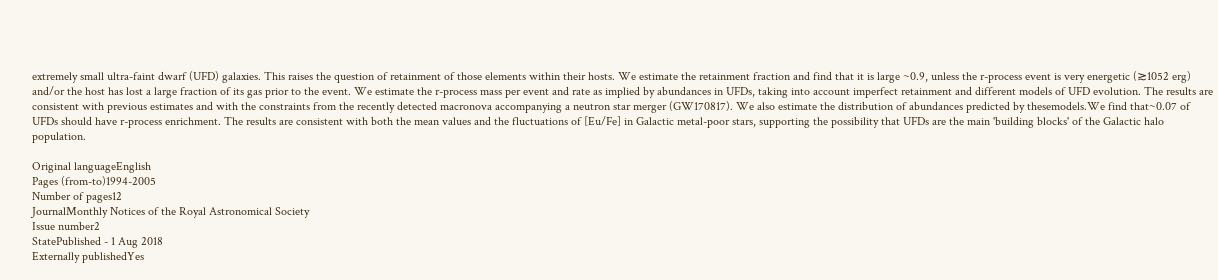extremely small ultra-faint dwarf (UFD) galaxies. This raises the question of retainment of those elements within their hosts. We estimate the retainment fraction and find that it is large ~0.9, unless the r-process event is very energetic (≳1052 erg) and/or the host has lost a large fraction of its gas prior to the event. We estimate the r-process mass per event and rate as implied by abundances in UFDs, taking into account imperfect retainment and different models of UFD evolution. The results are consistent with previous estimates and with the constraints from the recently detected macronova accompanying a neutron star merger (GW170817). We also estimate the distribution of abundances predicted by thesemodels.We find that~0.07 of UFDs should have r-process enrichment. The results are consistent with both the mean values and the fluctuations of [Eu/Fe] in Galactic metal-poor stars, supporting the possibility that UFDs are the main 'building blocks' of the Galactic halo population.

Original languageEnglish
Pages (from-to)1994-2005
Number of pages12
JournalMonthly Notices of the Royal Astronomical Society
Issue number2
StatePublished - 1 Aug 2018
Externally publishedYes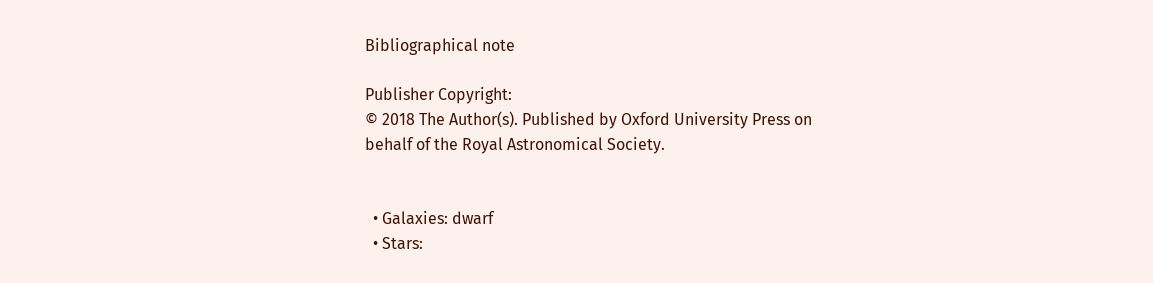Bibliographical note

Publisher Copyright:
© 2018 The Author(s). Published by Oxford University Press on behalf of the Royal Astronomical Society.


  • Galaxies: dwarf
  • Stars: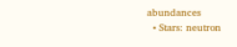abundances
  • Stars: neutron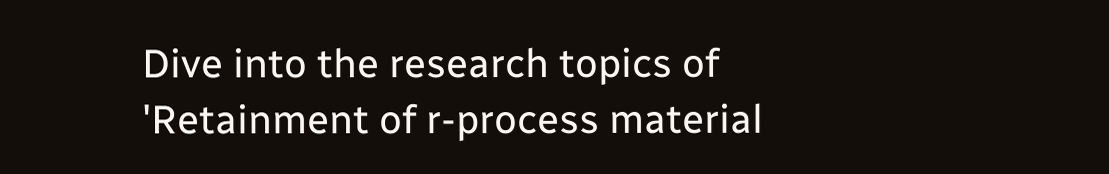Dive into the research topics of 'Retainment of r-process material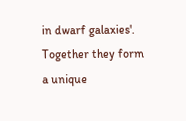in dwarf galaxies'. Together they form a unique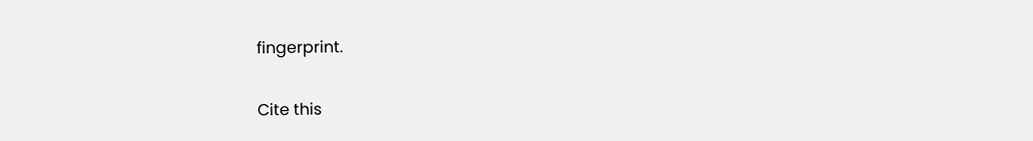fingerprint.

Cite this